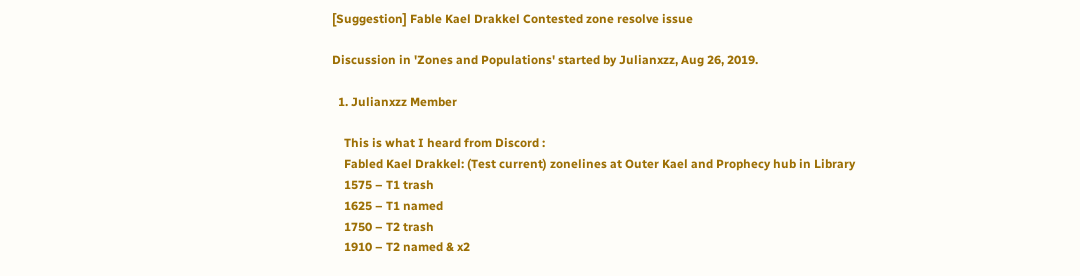[Suggestion] Fable Kael Drakkel Contested zone resolve issue

Discussion in 'Zones and Populations' started by Julianxzz, Aug 26, 2019.

  1. Julianxzz Member

    This is what I heard from Discord :
    Fabled Kael Drakkel: (Test current) zonelines at Outer Kael and Prophecy hub in Library
    1575 – T1 trash
    1625 – T1 named
    1750 – T2 trash
    1910 – T2 named & x2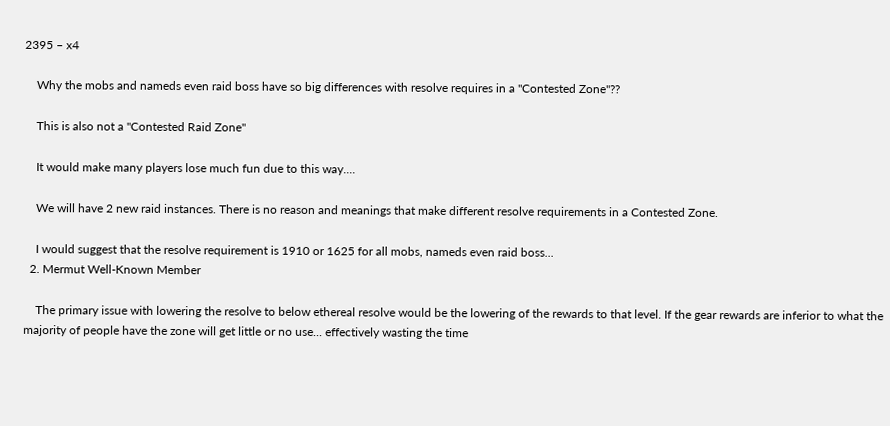2395 – x4

    Why the mobs and nameds even raid boss have so big differences with resolve requires in a "Contested Zone"??

    This is also not a "Contested Raid Zone"

    It would make many players lose much fun due to this way....

    We will have 2 new raid instances. There is no reason and meanings that make different resolve requirements in a Contested Zone.

    I would suggest that the resolve requirement is 1910 or 1625 for all mobs, nameds even raid boss...
  2. Mermut Well-Known Member

    The primary issue with lowering the resolve to below ethereal resolve would be the lowering of the rewards to that level. If the gear rewards are inferior to what the majority of people have the zone will get little or no use... effectively wasting the time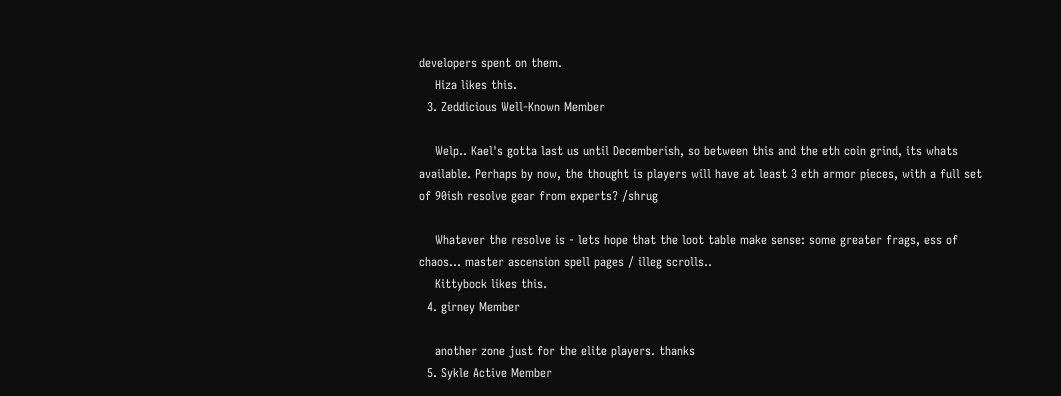developers spent on them.
    Hiza likes this.
  3. Zeddicious Well-Known Member

    Welp.. Kael's gotta last us until Decemberish, so between this and the eth coin grind, its whats available. Perhaps by now, the thought is players will have at least 3 eth armor pieces, with a full set of 90ish resolve gear from experts? /shrug

    Whatever the resolve is - lets hope that the loot table make sense: some greater frags, ess of chaos... master ascension spell pages / illeg scrolls..
    Kittybock likes this.
  4. girney Member

    another zone just for the elite players. thanks
  5. Sykle Active Member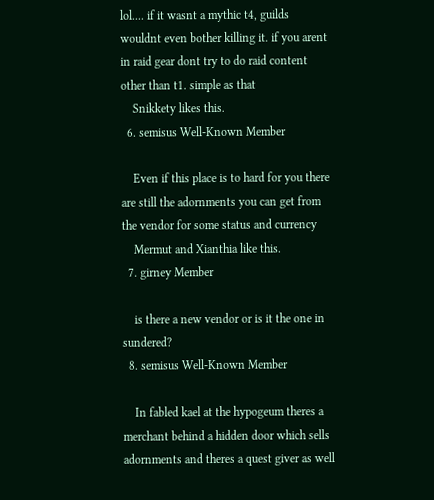lol.... if it wasnt a mythic t4, guilds wouldnt even bother killing it. if you arent in raid gear dont try to do raid content other than t1. simple as that
    Snikkety likes this.
  6. semisus Well-Known Member

    Even if this place is to hard for you there are still the adornments you can get from the vendor for some status and currency
    Mermut and Xianthia like this.
  7. girney Member

    is there a new vendor or is it the one in sundered?
  8. semisus Well-Known Member

    In fabled kael at the hypogeum theres a merchant behind a hidden door which sells adornments and theres a quest giver as well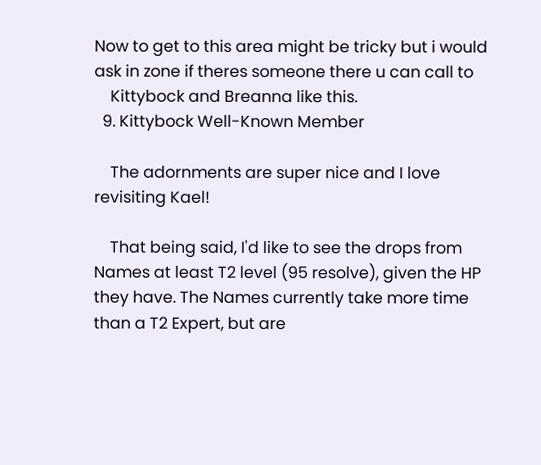Now to get to this area might be tricky but i would ask in zone if theres someone there u can call to
    Kittybock and Breanna like this.
  9. Kittybock Well-Known Member

    The adornments are super nice and I love revisiting Kael!

    That being said, I'd like to see the drops from Names at least T2 level (95 resolve), given the HP they have. The Names currently take more time than a T2 Expert, but are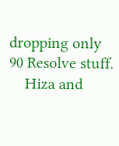dropping only 90 Resolve stuff.
    Hiza and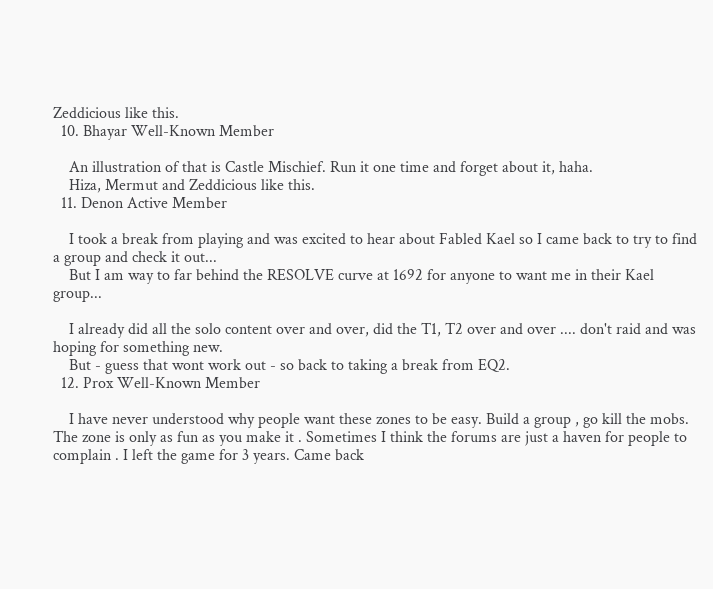Zeddicious like this.
  10. Bhayar Well-Known Member

    An illustration of that is Castle Mischief. Run it one time and forget about it, haha.
    Hiza, Mermut and Zeddicious like this.
  11. Denon Active Member

    I took a break from playing and was excited to hear about Fabled Kael so I came back to try to find a group and check it out...
    But I am way to far behind the RESOLVE curve at 1692 for anyone to want me in their Kael group...

    I already did all the solo content over and over, did the T1, T2 over and over .... don't raid and was hoping for something new.
    But - guess that wont work out - so back to taking a break from EQ2.
  12. Prox Well-Known Member

    I have never understood why people want these zones to be easy. Build a group , go kill the mobs. The zone is only as fun as you make it . Sometimes I think the forums are just a haven for people to complain . I left the game for 3 years. Came back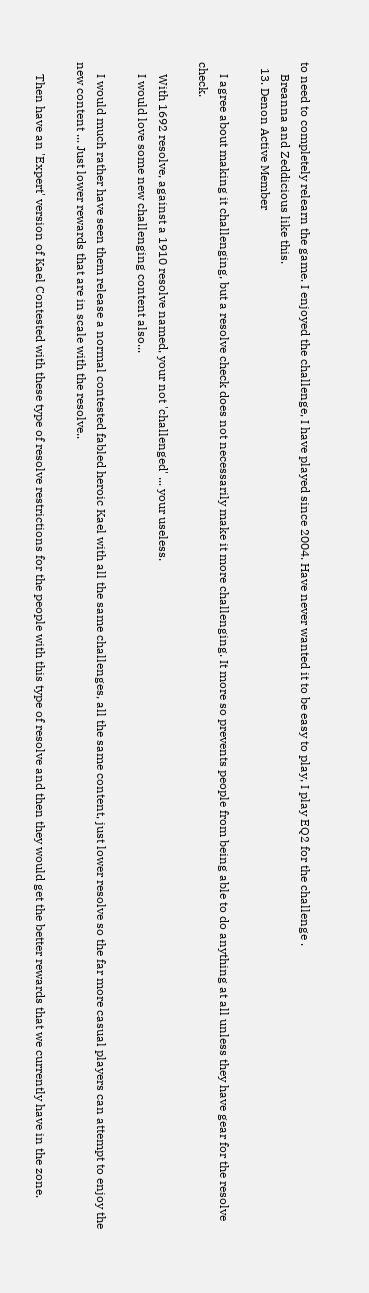to need to completely relearn the game. I enjoyed the challenge, I have played since 2004. Have never wanted it to be easy to play, I play EQ2 for the challenge .
    Breanna and Zeddicious like this.
  13. Denon Active Member

    I agree about making it challenging, but a resolve check does not necessarily make it more challenging. It more so prevents people from being able to do anything at all unless they have gear for the resolve check.

    With 1692 resolve, against a 1910 resolve named, your not 'challenged' ... your useless.
    I would love some new challenging content also...

    I would much rather have seen them release a normal contested fabled heroic Kael with all the same challenges, all the same content, just lower resolve so the far more casual players can attempt to enjoy the new content ... Just lower rewards that are in scale with the resolve..

    Then have an 'Expert' version of Kael Contested with these type of resolve restrictions for the people with this type of resolve and then they would get the better rewards that we currently have in the zone.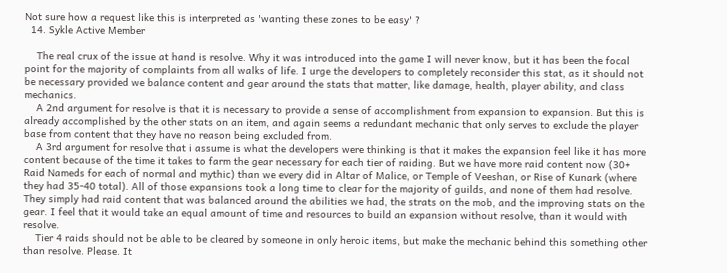Not sure how a request like this is interpreted as 'wanting these zones to be easy' ?
  14. Sykle Active Member

    The real crux of the issue at hand is resolve. Why it was introduced into the game I will never know, but it has been the focal point for the majority of complaints from all walks of life. I urge the developers to completely reconsider this stat, as it should not be necessary provided we balance content and gear around the stats that matter, like damage, health, player ability, and class mechanics.
    A 2nd argument for resolve is that it is necessary to provide a sense of accomplishment from expansion to expansion. But this is already accomplished by the other stats on an item, and again seems a redundant mechanic that only serves to exclude the player base from content that they have no reason being excluded from.
    A 3rd argument for resolve that i assume is what the developers were thinking is that it makes the expansion feel like it has more content because of the time it takes to farm the gear necessary for each tier of raiding. But we have more raid content now (30+ Raid Nameds for each of normal and mythic) than we every did in Altar of Malice, or Temple of Veeshan, or Rise of Kunark (where they had 35-40 total). All of those expansions took a long time to clear for the majority of guilds, and none of them had resolve. They simply had raid content that was balanced around the abilities we had, the strats on the mob, and the improving stats on the gear. I feel that it would take an equal amount of time and resources to build an expansion without resolve, than it would with resolve.
    Tier 4 raids should not be able to be cleared by someone in only heroic items, but make the mechanic behind this something other than resolve. Please. It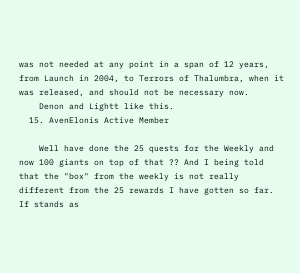was not needed at any point in a span of 12 years, from Launch in 2004, to Terrors of Thalumbra, when it was released, and should not be necessary now.
    Denon and Lightt like this.
  15. AvenElonis Active Member

    Well have done the 25 quests for the Weekly and now 100 giants on top of that ?? And I being told that the "box" from the weekly is not really different from the 25 rewards I have gotten so far. If stands as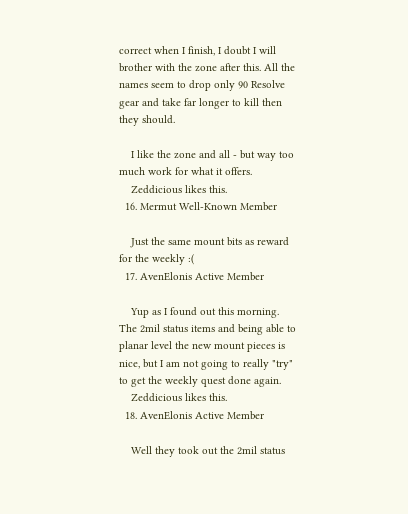correct when I finish, I doubt I will brother with the zone after this. All the names seem to drop only 90 Resolve gear and take far longer to kill then they should.

    I like the zone and all - but way too much work for what it offers.
    Zeddicious likes this.
  16. Mermut Well-Known Member

    Just the same mount bits as reward for the weekly :(
  17. AvenElonis Active Member

    Yup as I found out this morning. The 2mil status items and being able to planar level the new mount pieces is nice, but I am not going to really "try" to get the weekly quest done again.
    Zeddicious likes this.
  18. AvenElonis Active Member

    Well they took out the 2mil status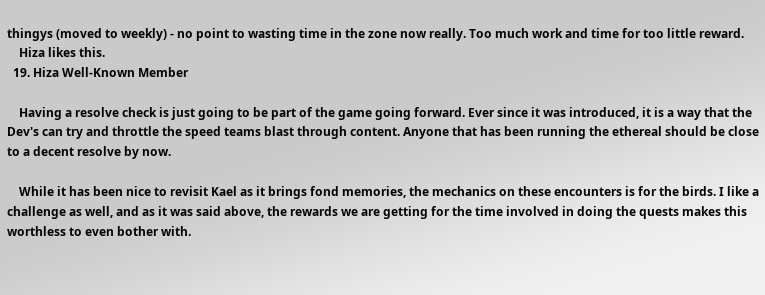thingys (moved to weekly) - no point to wasting time in the zone now really. Too much work and time for too little reward.
    Hiza likes this.
  19. Hiza Well-Known Member

    Having a resolve check is just going to be part of the game going forward. Ever since it was introduced, it is a way that the Dev's can try and throttle the speed teams blast through content. Anyone that has been running the ethereal should be close to a decent resolve by now.

    While it has been nice to revisit Kael as it brings fond memories, the mechanics on these encounters is for the birds. I like a challenge as well, and as it was said above, the rewards we are getting for the time involved in doing the quests makes this worthless to even bother with.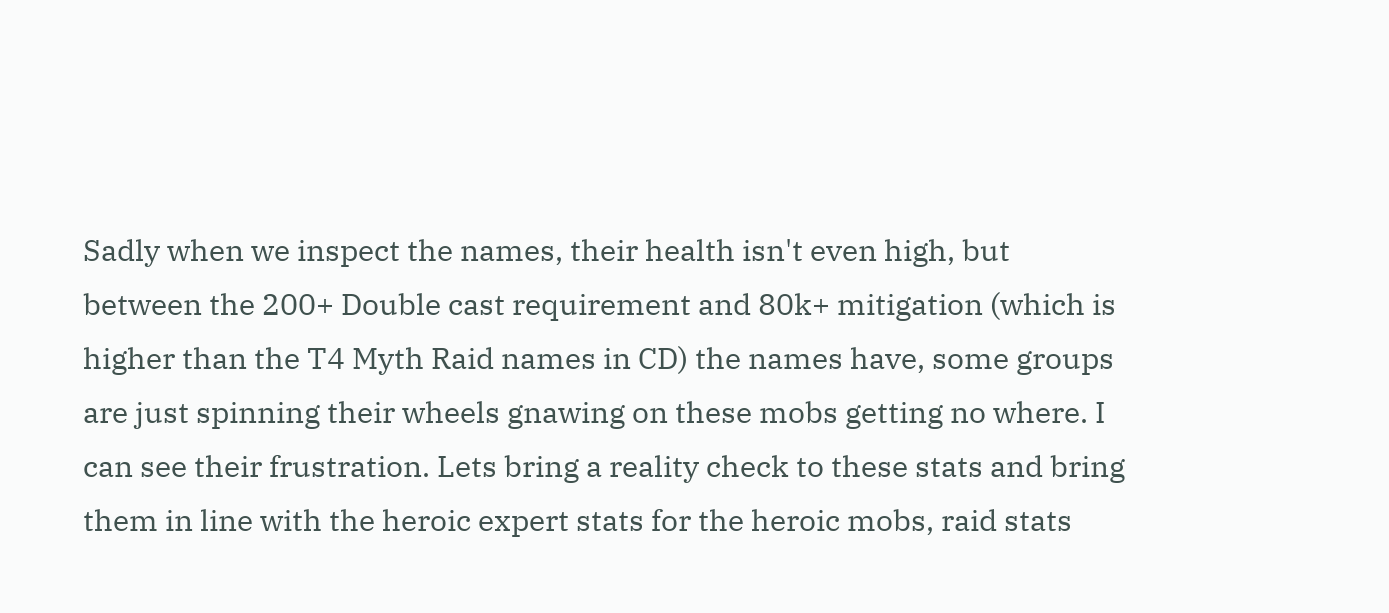Sadly when we inspect the names, their health isn't even high, but between the 200+ Double cast requirement and 80k+ mitigation (which is higher than the T4 Myth Raid names in CD) the names have, some groups are just spinning their wheels gnawing on these mobs getting no where. I can see their frustration. Lets bring a reality check to these stats and bring them in line with the heroic expert stats for the heroic mobs, raid stats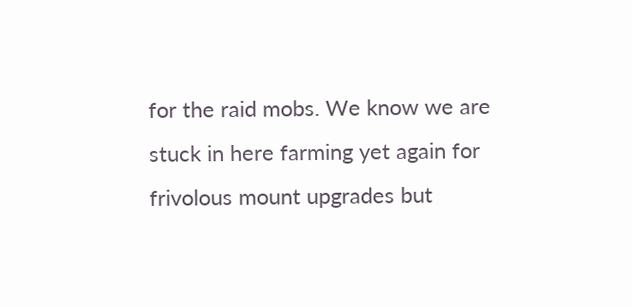for the raid mobs. We know we are stuck in here farming yet again for frivolous mount upgrades but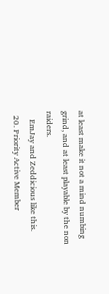at least make it not a mind numbing grind, and at least playable by the non raiders.
    EmJay and Zeddicious like this.
  20. Priority Active Member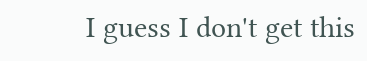I guess I don't get this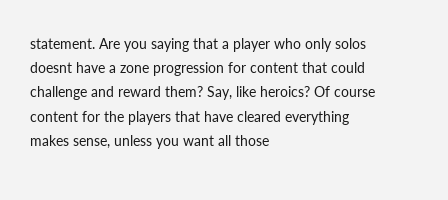statement. Are you saying that a player who only solos doesnt have a zone progression for content that could challenge and reward them? Say, like heroics? Of course content for the players that have cleared everything makes sense, unless you want all those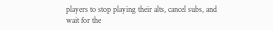players to stop playing their alts, cancel subs, and wait for the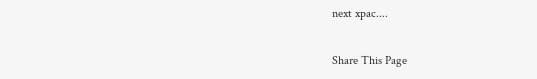next xpac....

Share This Page